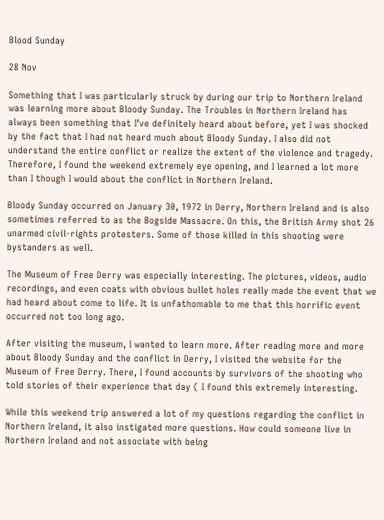Blood Sunday

28 Nov

Something that I was particularly struck by during our trip to Northern Ireland was learning more about Bloody Sunday. The Troubles in Northern Ireland has always been something that I’ve definitely heard about before, yet I was shocked by the fact that I had not heard much about Bloody Sunday. I also did not understand the entire conflict or realize the extent of the violence and tragedy. Therefore, I found the weekend extremely eye opening, and I learned a lot more than I though I would about the conflict in Northern Ireland.

Bloody Sunday occurred on January 30, 1972 in Derry, Northern Ireland and is also sometimes referred to as the Bogside Massacre. On this, the British Army shot 26 unarmed civil-rights protesters. Some of those killed in this shooting were bystanders as well.

The Museum of Free Derry was especially interesting. The pictures, videos, audio recordings, and even coats with obvious bullet holes really made the event that we had heard about come to life. It is unfathomable to me that this horrific event occurred not too long ago.

After visiting the museum, I wanted to learn more. After reading more and more about Bloody Sunday and the conflict in Derry, I visited the website for the Museum of Free Derry. There, I found accounts by survivors of the shooting who told stories of their experience that day ( I found this extremely interesting.

While this weekend trip answered a lot of my questions regarding the conflict in Northern Ireland, it also instigated more questions. How could someone live in Northern Ireland and not associate with being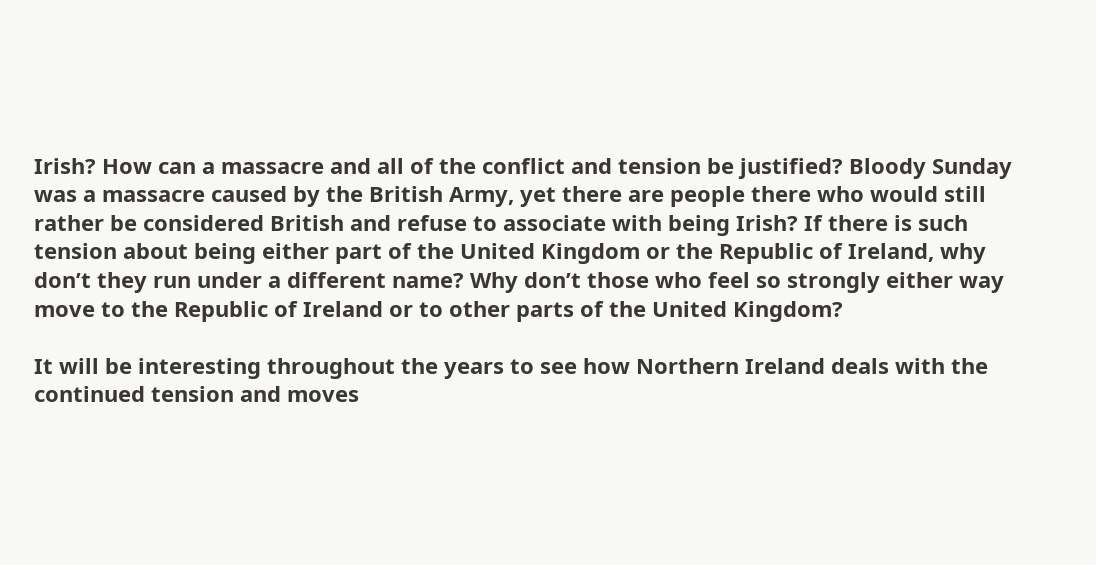Irish? How can a massacre and all of the conflict and tension be justified? Bloody Sunday was a massacre caused by the British Army, yet there are people there who would still rather be considered British and refuse to associate with being Irish? If there is such tension about being either part of the United Kingdom or the Republic of Ireland, why don’t they run under a different name? Why don’t those who feel so strongly either way move to the Republic of Ireland or to other parts of the United Kingdom?

It will be interesting throughout the years to see how Northern Ireland deals with the continued tension and moves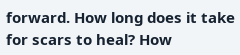forward. How long does it take for scars to heal? How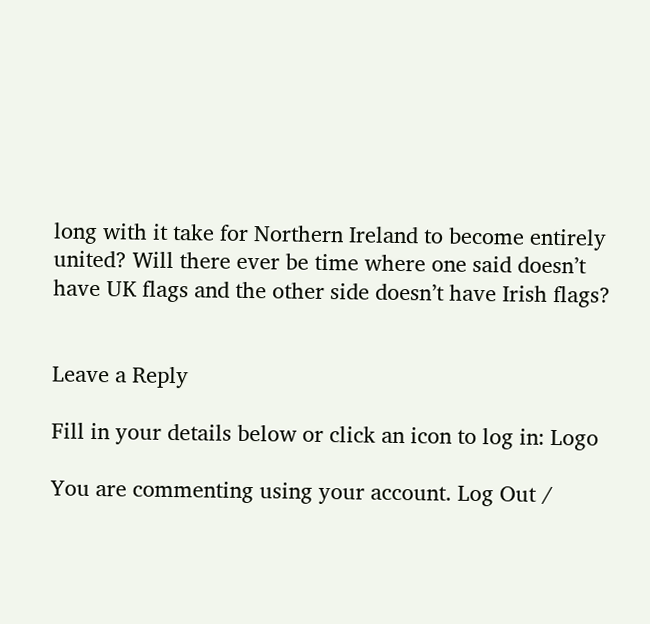long with it take for Northern Ireland to become entirely united? Will there ever be time where one said doesn’t have UK flags and the other side doesn’t have Irish flags?


Leave a Reply

Fill in your details below or click an icon to log in: Logo

You are commenting using your account. Log Out /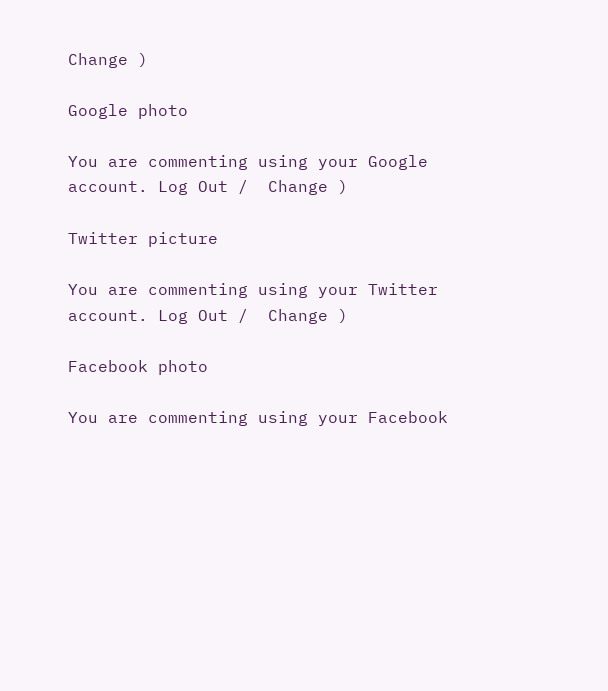Change )

Google photo

You are commenting using your Google account. Log Out /  Change )

Twitter picture

You are commenting using your Twitter account. Log Out /  Change )

Facebook photo

You are commenting using your Facebook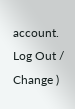account. Log Out /  Change )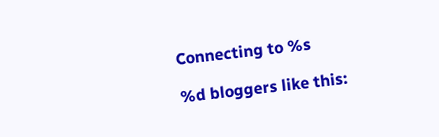Connecting to %s

%d bloggers like this: